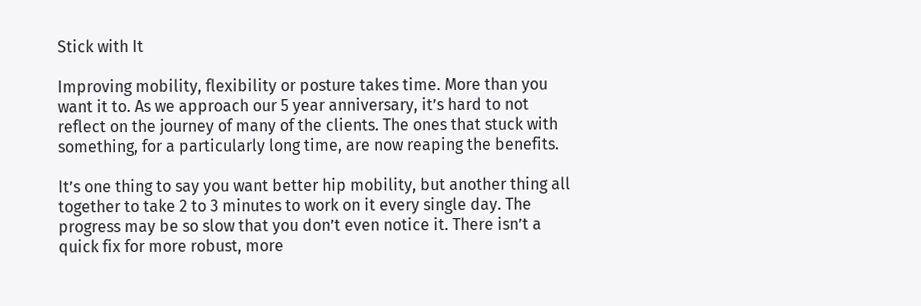Stick with It

Improving mobility, flexibility or posture takes time. More than you want it to. As we approach our 5 year anniversary, it’s hard to not reflect on the journey of many of the clients. The ones that stuck with something, for a particularly long time, are now reaping the benefits.

It’s one thing to say you want better hip mobility, but another thing all together to take 2 to 3 minutes to work on it every single day. The progress may be so slow that you don’t even notice it. There isn’t a quick fix for more robust, more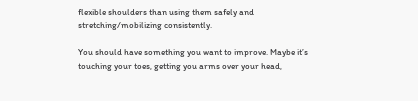flexible shoulders than using them safely and stretching/mobilizing consistently.

You should have something you want to improve. Maybe it’s touching your toes, getting you arms over your head,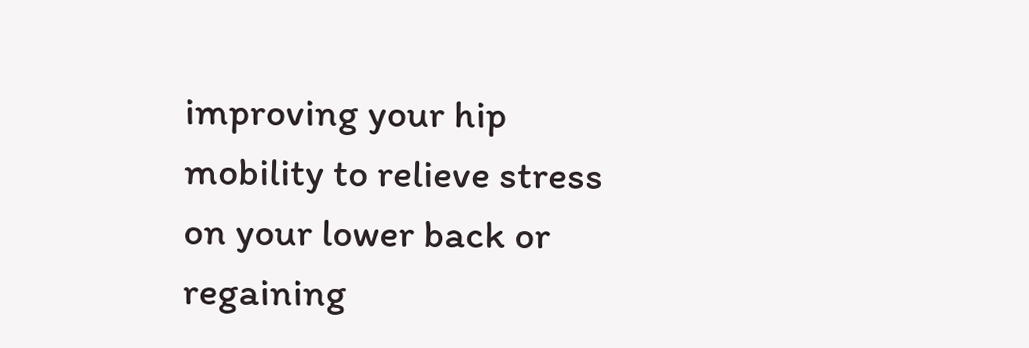improving your hip mobility to relieve stress on your lower back or regaining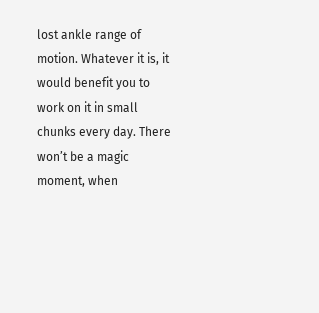lost ankle range of motion. Whatever it is, it would benefit you to work on it in small chunks every day. There won’t be a magic moment, when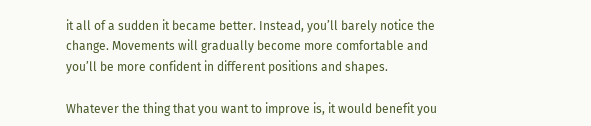it all of a sudden it became better. Instead, you’ll barely notice the change. Movements will gradually become more comfortable and you’ll be more confident in different positions and shapes.

Whatever the thing that you want to improve is, it would benefit you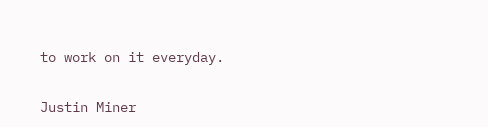to work on it everyday.

Justin Miner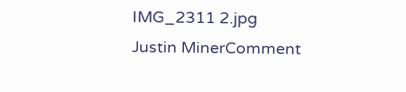IMG_2311 2.jpg
Justin MinerComment